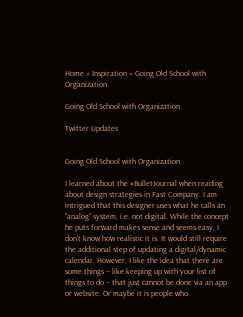Home » Inspiration » Going Old School with Organization

Going Old School with Organization

Twitter Updates


Going Old School with Organization

I learned about the #BulletJournal when reading about design strategies in Fast Company. I am intrigued that this designer uses what he calls an “analog” system, i.e. not digital. While the concept he puts forward makes sense and seems easy, I don’t know how realistic it is. It would still require the additional step of updating a digital/dynamic calendar. However, I like the idea that there are some things – like keeping up with your list of things to do – that just cannot be done via an app or website. Or maybe it is people who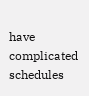have complicated schedules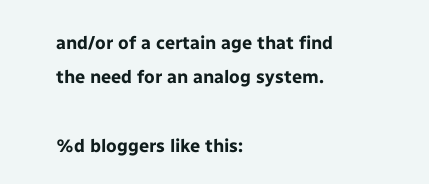and/or of a certain age that find the need for an analog system.

%d bloggers like this: